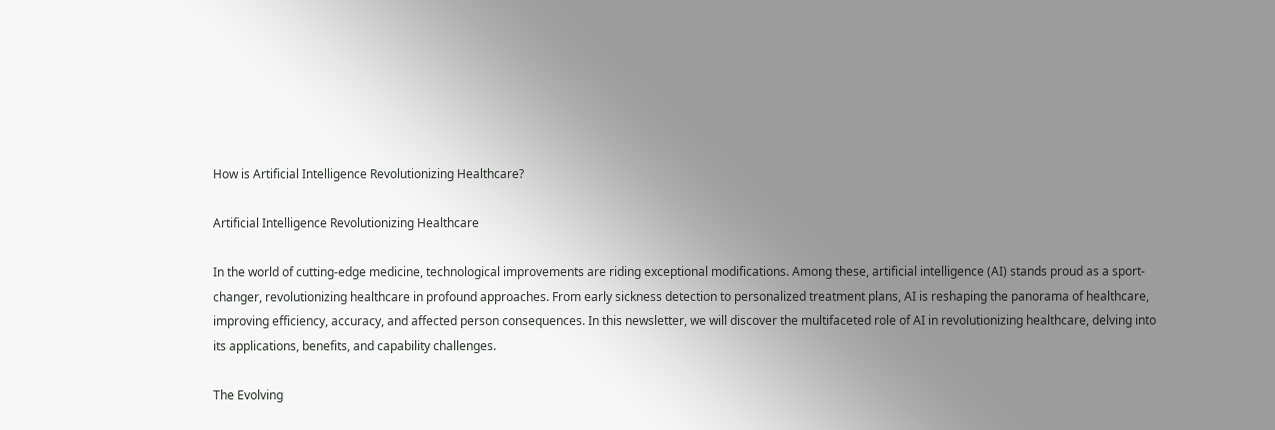How is Artificial Intelligence Revolutionizing Healthcare?

Artificial Intelligence Revolutionizing Healthcare

In the world of cutting-edge medicine, technological improvements are riding exceptional modifications. Among these, artificial intelligence (AI) stands proud as a sport-changer, revolutionizing healthcare in profound approaches. From early sickness detection to personalized treatment plans, AI is reshaping the panorama of healthcare, improving efficiency, accuracy, and affected person consequences. In this newsletter, we will discover the multifaceted role of AI in revolutionizing healthcare, delving into its applications, benefits, and capability challenges.

The Evolving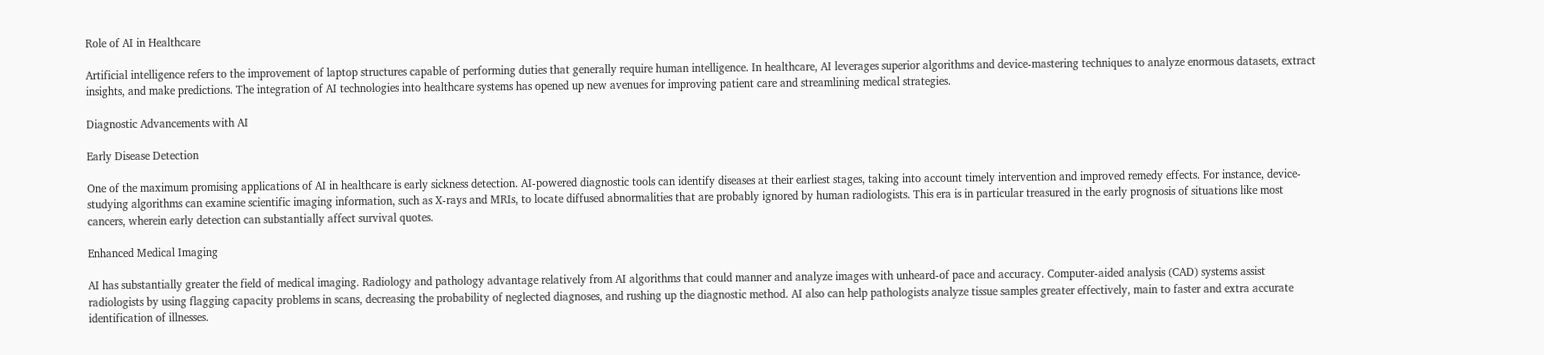Role of AI in Healthcare

Artificial intelligence refers to the improvement of laptop structures capable of performing duties that generally require human intelligence. In healthcare, AI leverages superior algorithms and device-mastering techniques to analyze enormous datasets, extract insights, and make predictions. The integration of AI technologies into healthcare systems has opened up new avenues for improving patient care and streamlining medical strategies.

Diagnostic Advancements with AI

Early Disease Detection

One of the maximum promising applications of AI in healthcare is early sickness detection. AI-powered diagnostic tools can identify diseases at their earliest stages, taking into account timely intervention and improved remedy effects. For instance, device-studying algorithms can examine scientific imaging information, such as X-rays and MRIs, to locate diffused abnormalities that are probably ignored by human radiologists. This era is in particular treasured in the early prognosis of situations like most cancers, wherein early detection can substantially affect survival quotes.

Enhanced Medical Imaging

AI has substantially greater the field of medical imaging. Radiology and pathology advantage relatively from AI algorithms that could manner and analyze images with unheard-of pace and accuracy. Computer-aided analysis (CAD) systems assist radiologists by using flagging capacity problems in scans, decreasing the probability of neglected diagnoses, and rushing up the diagnostic method. AI also can help pathologists analyze tissue samples greater effectively, main to faster and extra accurate identification of illnesses.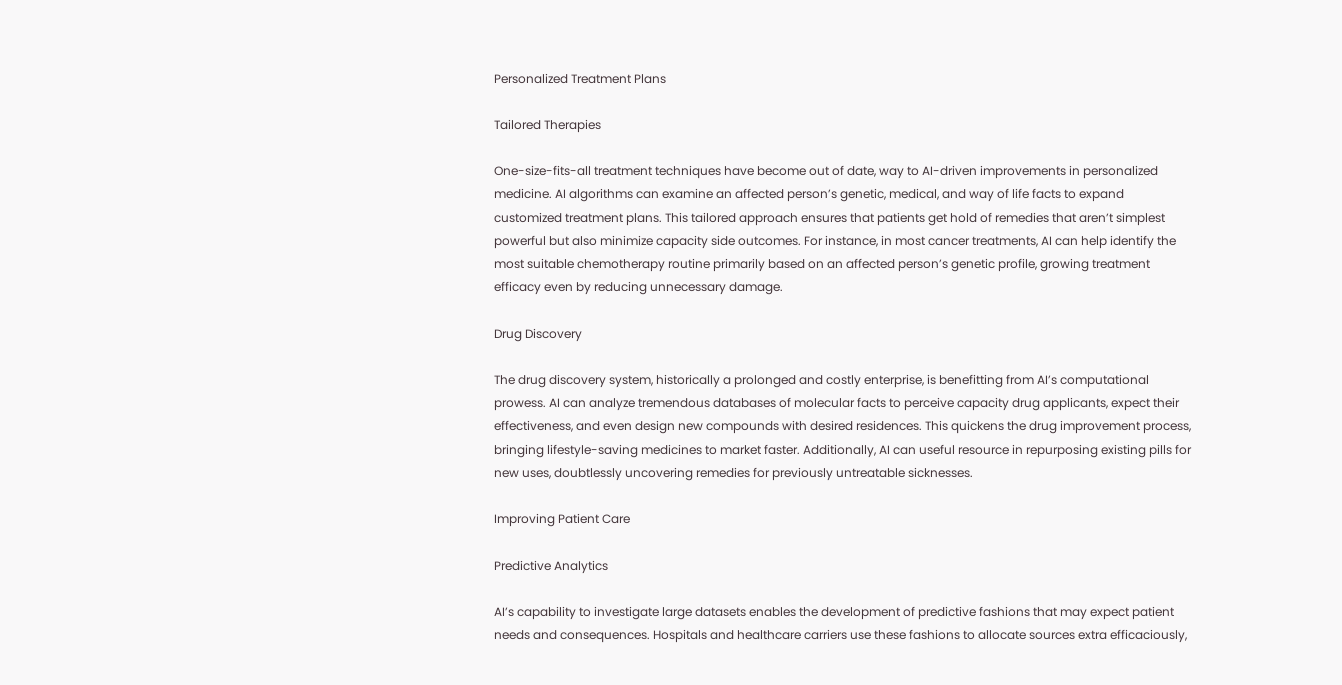Personalized Treatment Plans

Tailored Therapies

One-size-fits-all treatment techniques have become out of date, way to AI-driven improvements in personalized medicine. AI algorithms can examine an affected person’s genetic, medical, and way of life facts to expand customized treatment plans. This tailored approach ensures that patients get hold of remedies that aren’t simplest powerful but also minimize capacity side outcomes. For instance, in most cancer treatments, AI can help identify the most suitable chemotherapy routine primarily based on an affected person’s genetic profile, growing treatment efficacy even by reducing unnecessary damage.

Drug Discovery

The drug discovery system, historically a prolonged and costly enterprise, is benefitting from AI’s computational prowess. AI can analyze tremendous databases of molecular facts to perceive capacity drug applicants, expect their effectiveness, and even design new compounds with desired residences. This quickens the drug improvement process, bringing lifestyle-saving medicines to market faster. Additionally, AI can useful resource in repurposing existing pills for new uses, doubtlessly uncovering remedies for previously untreatable sicknesses.

Improving Patient Care

Predictive Analytics

AI’s capability to investigate large datasets enables the development of predictive fashions that may expect patient needs and consequences. Hospitals and healthcare carriers use these fashions to allocate sources extra efficaciously,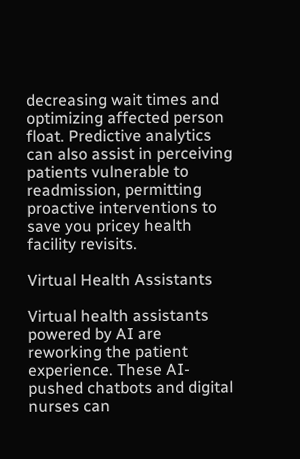decreasing wait times and optimizing affected person float. Predictive analytics can also assist in perceiving patients vulnerable to readmission, permitting proactive interventions to save you pricey health facility revisits.

Virtual Health Assistants

Virtual health assistants powered by AI are reworking the patient experience. These AI-pushed chatbots and digital nurses can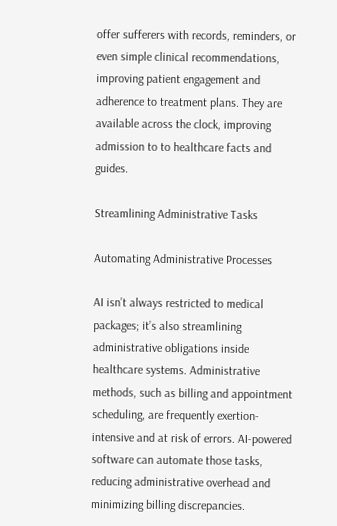offer sufferers with records, reminders, or even simple clinical recommendations, improving patient engagement and adherence to treatment plans. They are available across the clock, improving admission to to healthcare facts and guides.

Streamlining Administrative Tasks

Automating Administrative Processes

AI isn’t always restricted to medical packages; it’s also streamlining administrative obligations inside healthcare systems. Administrative methods, such as billing and appointment scheduling, are frequently exertion-intensive and at risk of errors. AI-powered software can automate those tasks, reducing administrative overhead and minimizing billing discrepancies.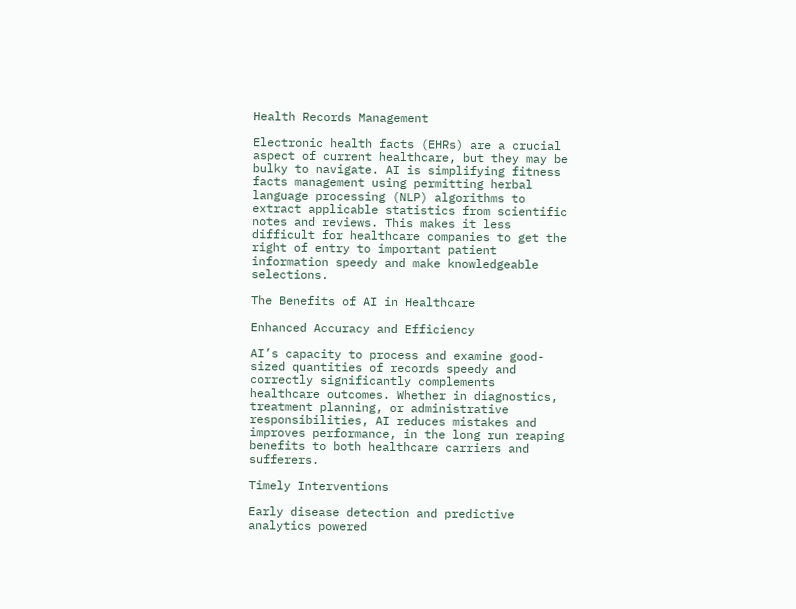Health Records Management

Electronic health facts (EHRs) are a crucial aspect of current healthcare, but they may be bulky to navigate. AI is simplifying fitness facts management using permitting herbal language processing (NLP) algorithms to extract applicable statistics from scientific notes and reviews. This makes it less difficult for healthcare companies to get the right of entry to important patient information speedy and make knowledgeable selections.

The Benefits of AI in Healthcare

Enhanced Accuracy and Efficiency

AI’s capacity to process and examine good-sized quantities of records speedy and correctly significantly complements healthcare outcomes. Whether in diagnostics, treatment planning, or administrative responsibilities, AI reduces mistakes and improves performance, in the long run reaping benefits to both healthcare carriers and sufferers.

Timely Interventions

Early disease detection and predictive analytics powered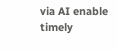via AI enable timely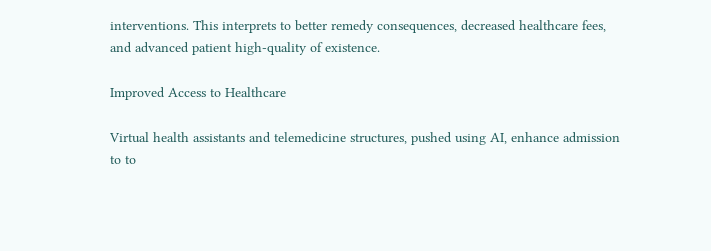interventions. This interprets to better remedy consequences, decreased healthcare fees, and advanced patient high-quality of existence.

Improved Access to Healthcare

Virtual health assistants and telemedicine structures, pushed using AI, enhance admission to to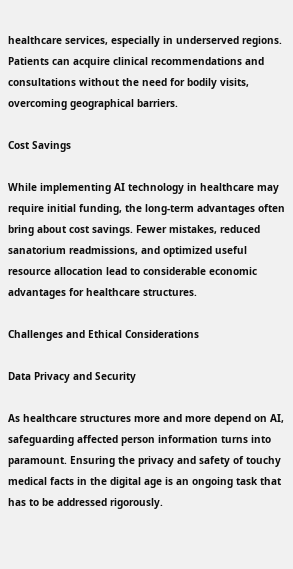healthcare services, especially in underserved regions. Patients can acquire clinical recommendations and consultations without the need for bodily visits, overcoming geographical barriers.

Cost Savings

While implementing AI technology in healthcare may require initial funding, the long-term advantages often bring about cost savings. Fewer mistakes, reduced sanatorium readmissions, and optimized useful resource allocation lead to considerable economic advantages for healthcare structures.

Challenges and Ethical Considerations

Data Privacy and Security

As healthcare structures more and more depend on AI, safeguarding affected person information turns into paramount. Ensuring the privacy and safety of touchy medical facts in the digital age is an ongoing task that has to be addressed rigorously.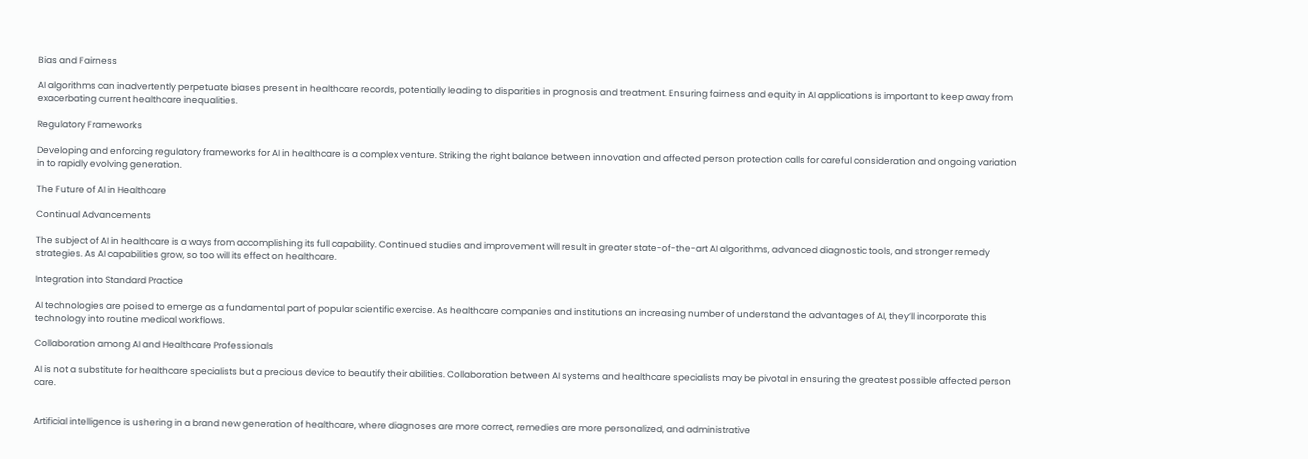Bias and Fairness

AI algorithms can inadvertently perpetuate biases present in healthcare records, potentially leading to disparities in prognosis and treatment. Ensuring fairness and equity in AI applications is important to keep away from exacerbating current healthcare inequalities.

Regulatory Frameworks

Developing and enforcing regulatory frameworks for AI in healthcare is a complex venture. Striking the right balance between innovation and affected person protection calls for careful consideration and ongoing variation in to rapidly evolving generation.

The Future of AI in Healthcare

Continual Advancements

The subject of AI in healthcare is a ways from accomplishing its full capability. Continued studies and improvement will result in greater state-of-the-art AI algorithms, advanced diagnostic tools, and stronger remedy strategies. As AI capabilities grow, so too will its effect on healthcare.

Integration into Standard Practice

AI technologies are poised to emerge as a fundamental part of popular scientific exercise. As healthcare companies and institutions an increasing number of understand the advantages of AI, they’ll incorporate this technology into routine medical workflows.

Collaboration among AI and Healthcare Professionals

AI is not a substitute for healthcare specialists but a precious device to beautify their abilities. Collaboration between AI systems and healthcare specialists may be pivotal in ensuring the greatest possible affected person care.


Artificial intelligence is ushering in a brand new generation of healthcare, where diagnoses are more correct, remedies are more personalized, and administrative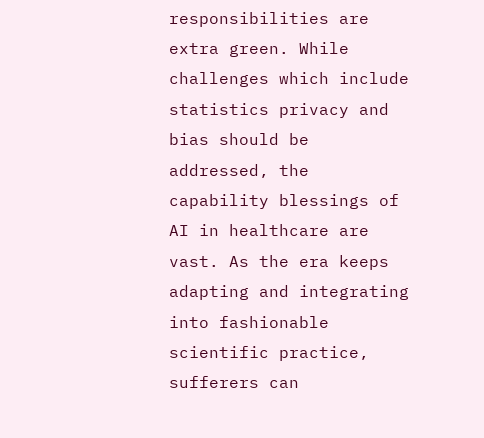responsibilities are extra green. While challenges which include statistics privacy and bias should be addressed, the capability blessings of AI in healthcare are vast. As the era keeps adapting and integrating into fashionable scientific practice, sufferers can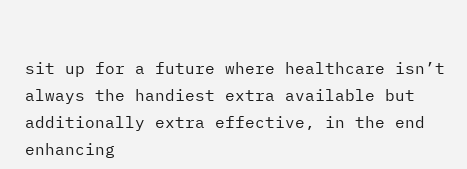sit up for a future where healthcare isn’t always the handiest extra available but additionally extra effective, in the end enhancing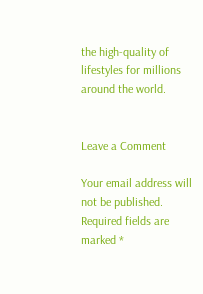the high-quality of lifestyles for millions around the world.


Leave a Comment

Your email address will not be published. Required fields are marked *